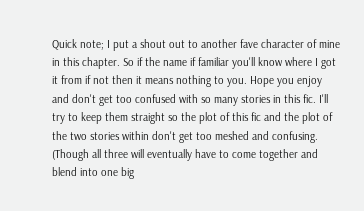Quick note; I put a shout out to another fave character of mine in this chapter. So if the name if familiar you'll know where I got it from if not then it means nothing to you. Hope you enjoy and don't get too confused with so many stories in this fic. I'll try to keep them straight so the plot of this fic and the plot of the two stories within don't get too meshed and confusing. (Though all three will eventually have to come together and blend into one big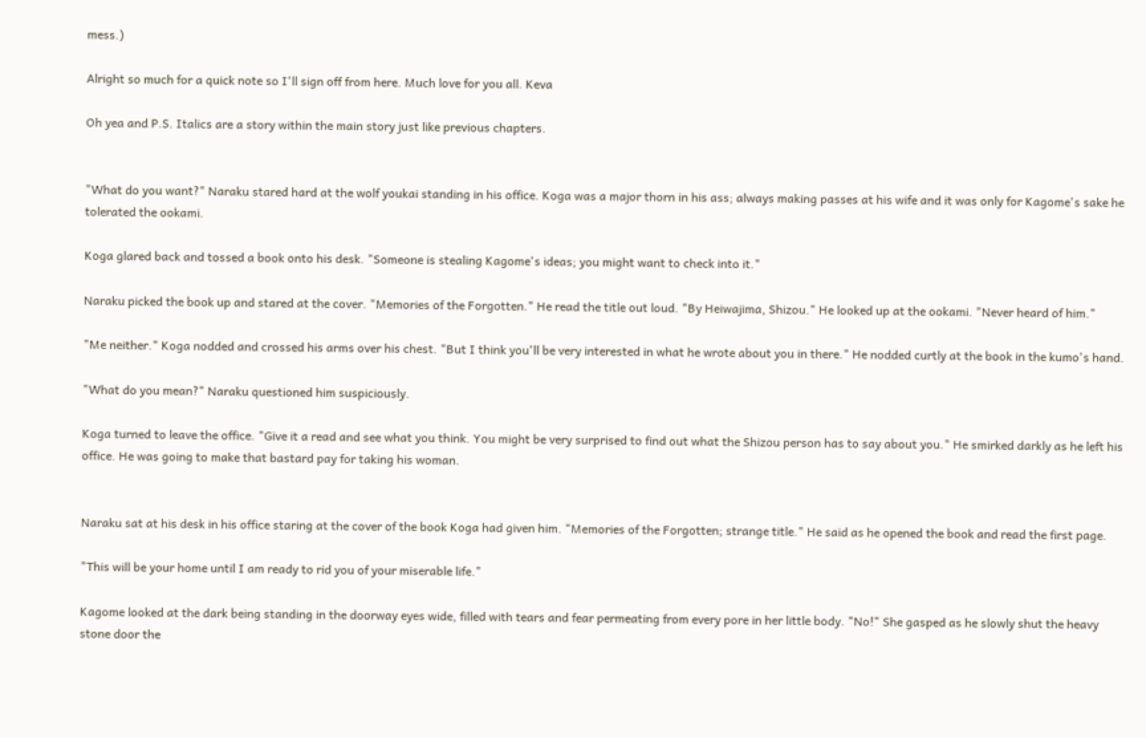mess.)

Alright so much for a quick note so I'll sign off from here. Much love for you all. Keva

Oh yea and P.S. Italics are a story within the main story just like previous chapters.


"What do you want?" Naraku stared hard at the wolf youkai standing in his office. Koga was a major thorn in his ass; always making passes at his wife and it was only for Kagome's sake he tolerated the ookami.

Koga glared back and tossed a book onto his desk. "Someone is stealing Kagome's ideas; you might want to check into it."

Naraku picked the book up and stared at the cover. "Memories of the Forgotten." He read the title out loud. "By Heiwajima, Shizou." He looked up at the ookami. "Never heard of him."

"Me neither." Koga nodded and crossed his arms over his chest. "But I think you'll be very interested in what he wrote about you in there." He nodded curtly at the book in the kumo's hand.

"What do you mean?" Naraku questioned him suspiciously.

Koga turned to leave the office. "Give it a read and see what you think. You might be very surprised to find out what the Shizou person has to say about you." He smirked darkly as he left his office. He was going to make that bastard pay for taking his woman.


Naraku sat at his desk in his office staring at the cover of the book Koga had given him. "Memories of the Forgotten; strange title." He said as he opened the book and read the first page.

"This will be your home until I am ready to rid you of your miserable life."

Kagome looked at the dark being standing in the doorway eyes wide, filled with tears and fear permeating from every pore in her little body. "No!" She gasped as he slowly shut the heavy stone door the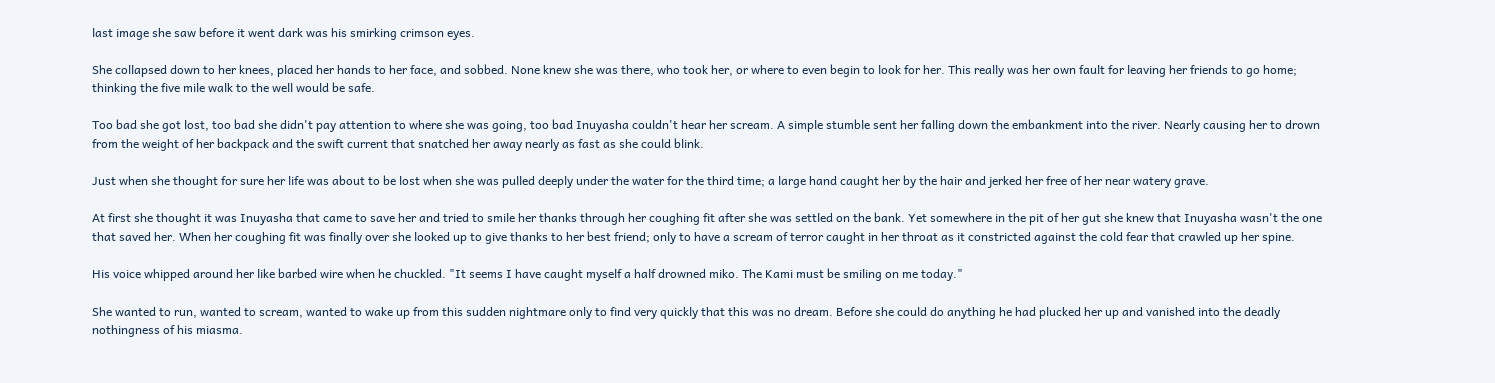last image she saw before it went dark was his smirking crimson eyes.

She collapsed down to her knees, placed her hands to her face, and sobbed. None knew she was there, who took her, or where to even begin to look for her. This really was her own fault for leaving her friends to go home; thinking the five mile walk to the well would be safe.

Too bad she got lost, too bad she didn't pay attention to where she was going, too bad Inuyasha couldn't hear her scream. A simple stumble sent her falling down the embankment into the river. Nearly causing her to drown from the weight of her backpack and the swift current that snatched her away nearly as fast as she could blink.

Just when she thought for sure her life was about to be lost when she was pulled deeply under the water for the third time; a large hand caught her by the hair and jerked her free of her near watery grave.

At first she thought it was Inuyasha that came to save her and tried to smile her thanks through her coughing fit after she was settled on the bank. Yet somewhere in the pit of her gut she knew that Inuyasha wasn't the one that saved her. When her coughing fit was finally over she looked up to give thanks to her best friend; only to have a scream of terror caught in her throat as it constricted against the cold fear that crawled up her spine.

His voice whipped around her like barbed wire when he chuckled. "It seems I have caught myself a half drowned miko. The Kami must be smiling on me today."

She wanted to run, wanted to scream, wanted to wake up from this sudden nightmare only to find very quickly that this was no dream. Before she could do anything he had plucked her up and vanished into the deadly nothingness of his miasma.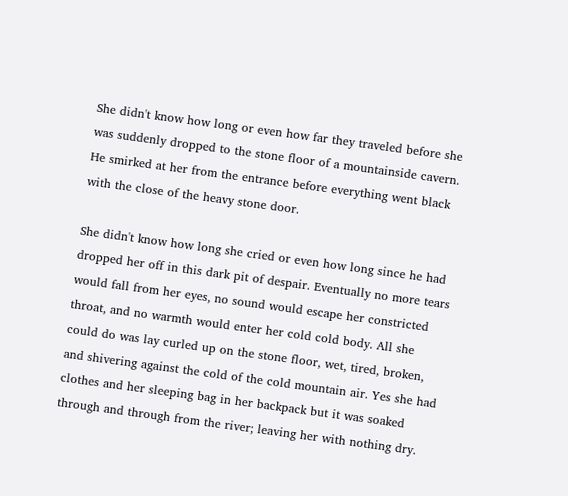She didn't know how long or even how far they traveled before she was suddenly dropped to the stone floor of a mountainside cavern. He smirked at her from the entrance before everything went black with the close of the heavy stone door.

She didn't know how long she cried or even how long since he had dropped her off in this dark pit of despair. Eventually no more tears would fall from her eyes, no sound would escape her constricted throat, and no warmth would enter her cold cold body. All she could do was lay curled up on the stone floor, wet, tired, broken, and shivering against the cold of the cold mountain air. Yes she had clothes and her sleeping bag in her backpack but it was soaked through and through from the river; leaving her with nothing dry.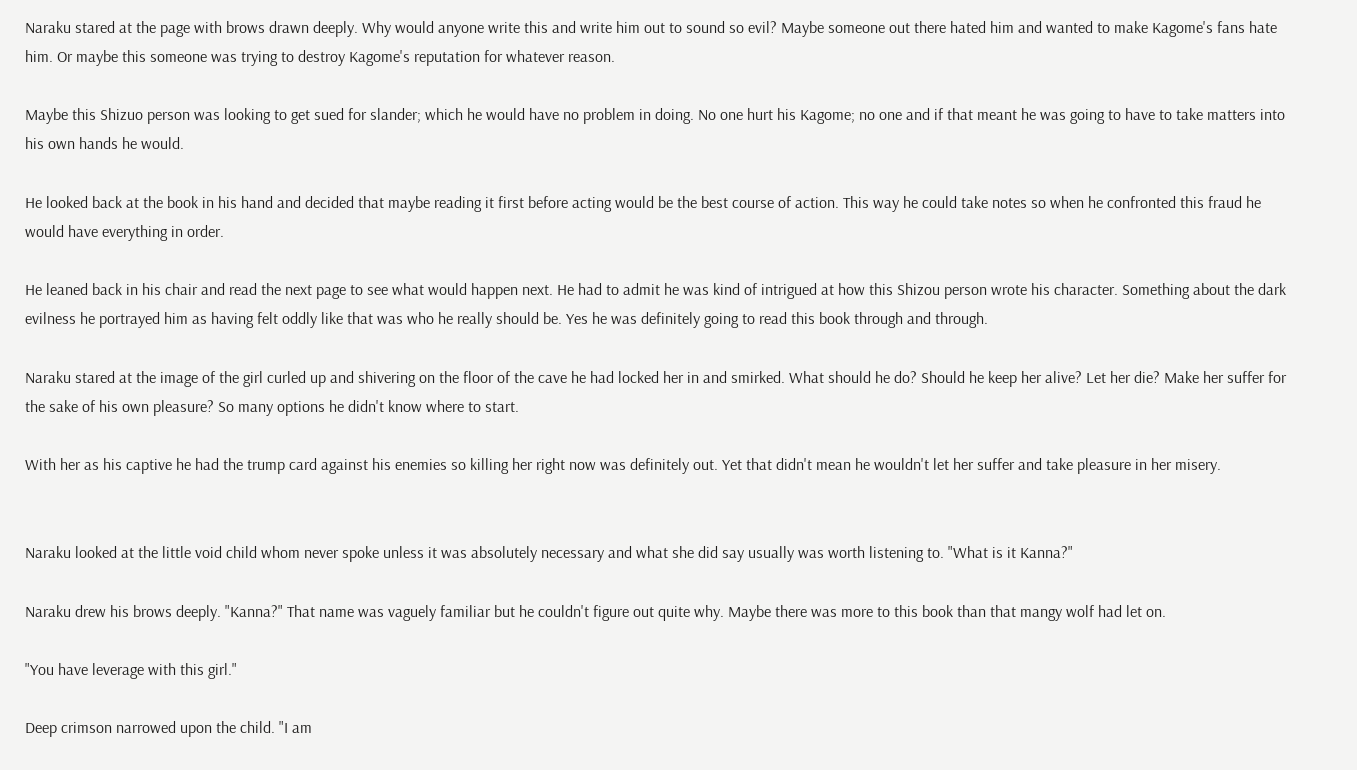Naraku stared at the page with brows drawn deeply. Why would anyone write this and write him out to sound so evil? Maybe someone out there hated him and wanted to make Kagome's fans hate him. Or maybe this someone was trying to destroy Kagome's reputation for whatever reason.

Maybe this Shizuo person was looking to get sued for slander; which he would have no problem in doing. No one hurt his Kagome; no one and if that meant he was going to have to take matters into his own hands he would.

He looked back at the book in his hand and decided that maybe reading it first before acting would be the best course of action. This way he could take notes so when he confronted this fraud he would have everything in order.

He leaned back in his chair and read the next page to see what would happen next. He had to admit he was kind of intrigued at how this Shizou person wrote his character. Something about the dark evilness he portrayed him as having felt oddly like that was who he really should be. Yes he was definitely going to read this book through and through.

Naraku stared at the image of the girl curled up and shivering on the floor of the cave he had locked her in and smirked. What should he do? Should he keep her alive? Let her die? Make her suffer for the sake of his own pleasure? So many options he didn't know where to start.

With her as his captive he had the trump card against his enemies so killing her right now was definitely out. Yet that didn't mean he wouldn't let her suffer and take pleasure in her misery.


Naraku looked at the little void child whom never spoke unless it was absolutely necessary and what she did say usually was worth listening to. "What is it Kanna?"

Naraku drew his brows deeply. "Kanna?" That name was vaguely familiar but he couldn't figure out quite why. Maybe there was more to this book than that mangy wolf had let on.

"You have leverage with this girl."

Deep crimson narrowed upon the child. "I am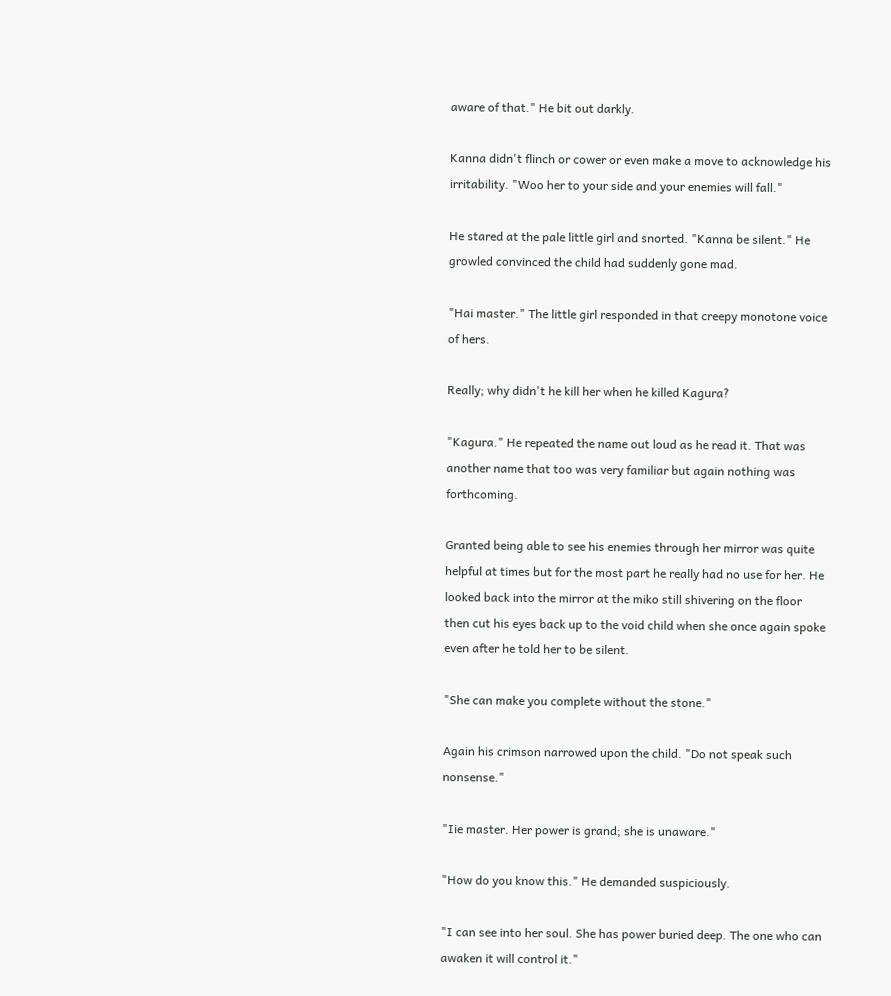aware of that." He bit out darkly.

Kanna didn't flinch or cower or even make a move to acknowledge his irritability. "Woo her to your side and your enemies will fall."

He stared at the pale little girl and snorted. "Kanna be silent." He growled convinced the child had suddenly gone mad.

"Hai master." The little girl responded in that creepy monotone voice of hers.

Really; why didn't he kill her when he killed Kagura?

"Kagura." He repeated the name out loud as he read it. That was another name that too was very familiar but again nothing was forthcoming.

Granted being able to see his enemies through her mirror was quite helpful at times but for the most part he really had no use for her. He looked back into the mirror at the miko still shivering on the floor then cut his eyes back up to the void child when she once again spoke even after he told her to be silent.

"She can make you complete without the stone."

Again his crimson narrowed upon the child. "Do not speak such nonsense."

"Iie master. Her power is grand; she is unaware."

"How do you know this." He demanded suspiciously.

"I can see into her soul. She has power buried deep. The one who can awaken it will control it."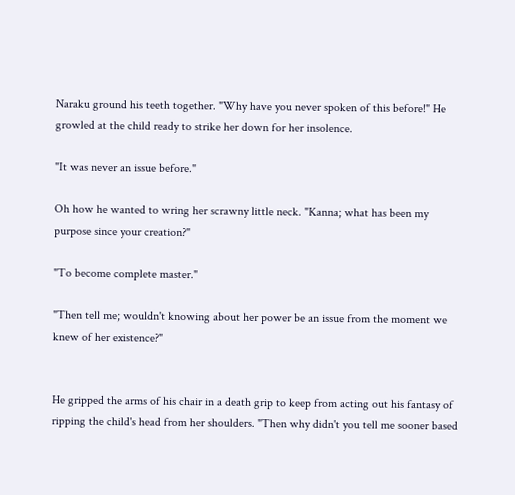Naraku ground his teeth together. "Why have you never spoken of this before!" He growled at the child ready to strike her down for her insolence.

"It was never an issue before."

Oh how he wanted to wring her scrawny little neck. "Kanna; what has been my purpose since your creation?"

"To become complete master."

"Then tell me; wouldn't knowing about her power be an issue from the moment we knew of her existence?"


He gripped the arms of his chair in a death grip to keep from acting out his fantasy of ripping the child's head from her shoulders. "Then why didn't you tell me sooner based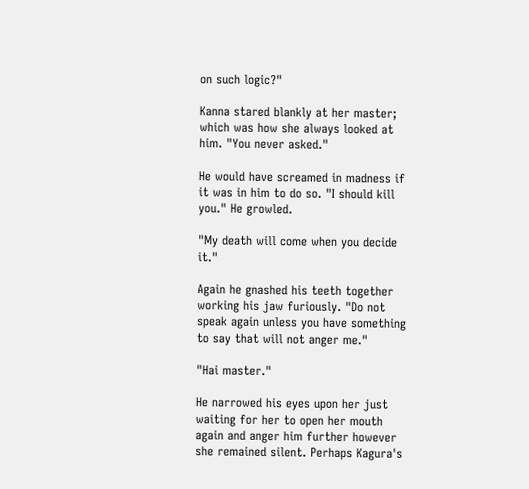on such logic?"

Kanna stared blankly at her master; which was how she always looked at him. "You never asked."

He would have screamed in madness if it was in him to do so. "I should kill you." He growled.

"My death will come when you decide it."

Again he gnashed his teeth together working his jaw furiously. "Do not speak again unless you have something to say that will not anger me."

"Hai master."

He narrowed his eyes upon her just waiting for her to open her mouth again and anger him further however she remained silent. Perhaps Kagura's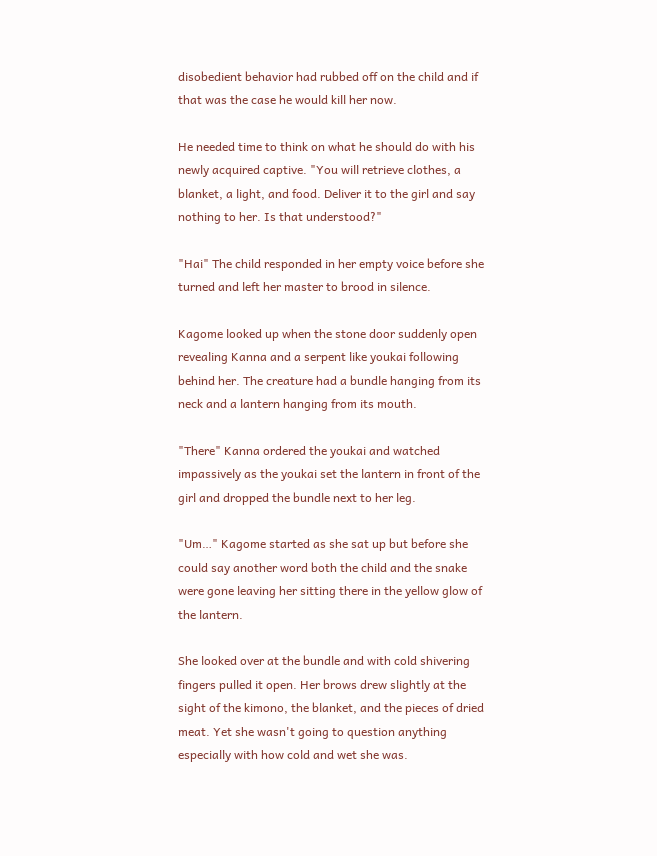disobedient behavior had rubbed off on the child and if that was the case he would kill her now.

He needed time to think on what he should do with his newly acquired captive. "You will retrieve clothes, a blanket, a light, and food. Deliver it to the girl and say nothing to her. Is that understood?"

"Hai" The child responded in her empty voice before she turned and left her master to brood in silence.

Kagome looked up when the stone door suddenly open revealing Kanna and a serpent like youkai following behind her. The creature had a bundle hanging from its neck and a lantern hanging from its mouth.

"There" Kanna ordered the youkai and watched impassively as the youkai set the lantern in front of the girl and dropped the bundle next to her leg.

"Um…" Kagome started as she sat up but before she could say another word both the child and the snake were gone leaving her sitting there in the yellow glow of the lantern.

She looked over at the bundle and with cold shivering fingers pulled it open. Her brows drew slightly at the sight of the kimono, the blanket, and the pieces of dried meat. Yet she wasn't going to question anything especially with how cold and wet she was.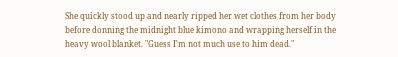She quickly stood up and nearly ripped her wet clothes from her body before donning the midnight blue kimono and wrapping herself in the heavy wool blanket. "Guess I'm not much use to him dead."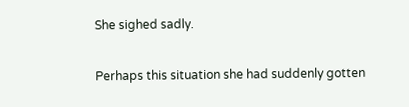She sighed sadly.

Perhaps this situation she had suddenly gotten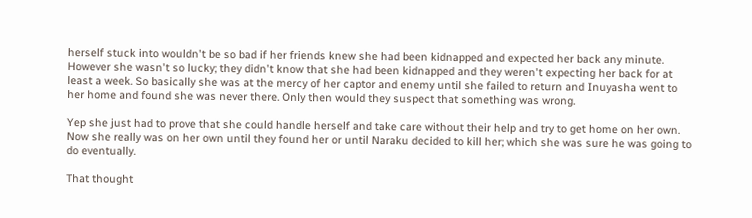herself stuck into wouldn't be so bad if her friends knew she had been kidnapped and expected her back any minute. However she wasn't so lucky; they didn't know that she had been kidnapped and they weren't expecting her back for at least a week. So basically she was at the mercy of her captor and enemy until she failed to return and Inuyasha went to her home and found she was never there. Only then would they suspect that something was wrong.

Yep she just had to prove that she could handle herself and take care without their help and try to get home on her own. Now she really was on her own until they found her or until Naraku decided to kill her; which she was sure he was going to do eventually.

That thought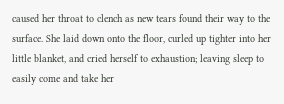caused her throat to clench as new tears found their way to the surface. She laid down onto the floor, curled up tighter into her little blanket, and cried herself to exhaustion; leaving sleep to easily come and take her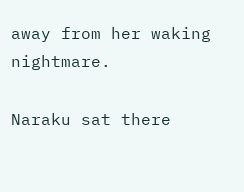away from her waking nightmare.

Naraku sat there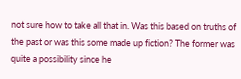not sure how to take all that in. Was this based on truths of the past or was this some made up fiction? The former was quite a possibility since he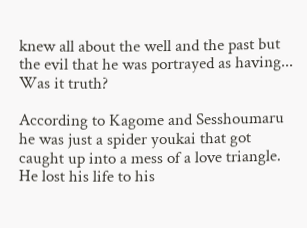knew all about the well and the past but the evil that he was portrayed as having... Was it truth?

According to Kagome and Sesshoumaru he was just a spider youkai that got caught up into a mess of a love triangle. He lost his life to his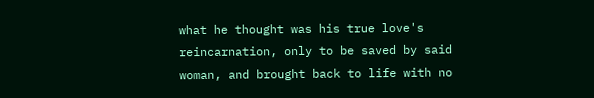what he thought was his true love's reincarnation, only to be saved by said woman, and brought back to life with no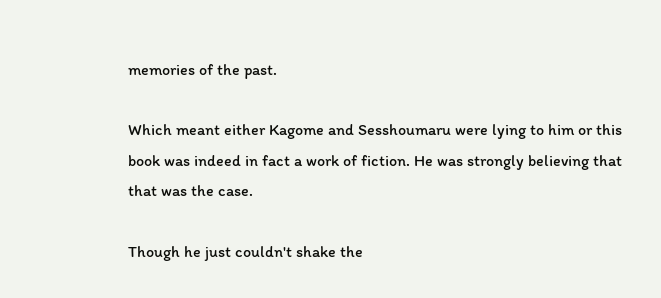memories of the past.

Which meant either Kagome and Sesshoumaru were lying to him or this book was indeed in fact a work of fiction. He was strongly believing that that was the case.

Though he just couldn't shake the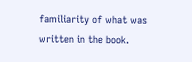familiarity of what was written in the book.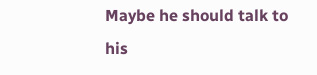Maybe he should talk to his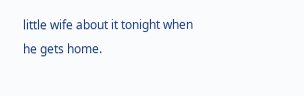little wife about it tonight when he gets home.